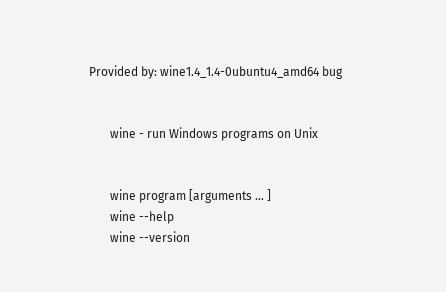Provided by: wine1.4_1.4-0ubuntu4_amd64 bug


       wine - run Windows programs on Unix


       wine program [arguments ... ]
       wine --help
       wine --version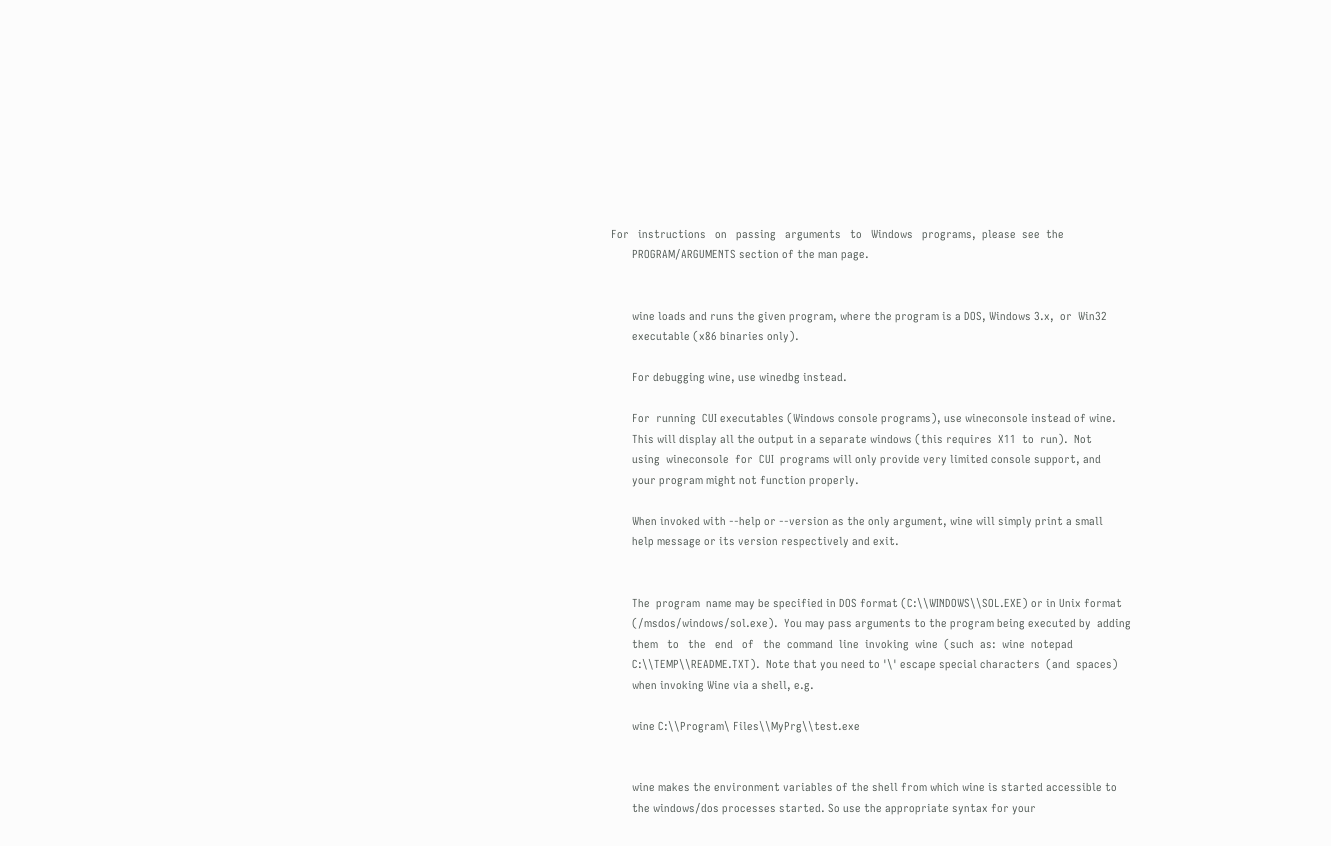For   instructions   on   passing   arguments   to   Windows   programs,  please  see  the
       PROGRAM/ARGUMENTS section of the man page.


       wine loads and runs the given program, where the program is a DOS, Windows 3.x,  or  Win32
       executable (x86 binaries only).

       For debugging wine, use winedbg instead.

       For  running  CUI executables (Windows console programs), use wineconsole instead of wine.
       This will display all the output in a separate windows (this requires  X11  to  run).  Not
       using  wineconsole  for  CUI  programs will only provide very limited console support, and
       your program might not function properly.

       When invoked with --help or --version as the only argument, wine will simply print a small
       help message or its version respectively and exit.


       The  program  name may be specified in DOS format (C:\\WINDOWS\\SOL.EXE) or in Unix format
       (/msdos/windows/sol.exe).  You may pass arguments to the program being executed by  adding
       them   to   the   end   of   the  command  line  invoking  wine  (such  as:  wine  notepad
       C:\\TEMP\\README.TXT).  Note that you need to '\' escape special characters  (and  spaces)
       when invoking Wine via a shell, e.g.

       wine C:\\Program\ Files\\MyPrg\\test.exe


       wine makes the environment variables of the shell from which wine is started accessible to
       the windows/dos processes started. So use the appropriate syntax for your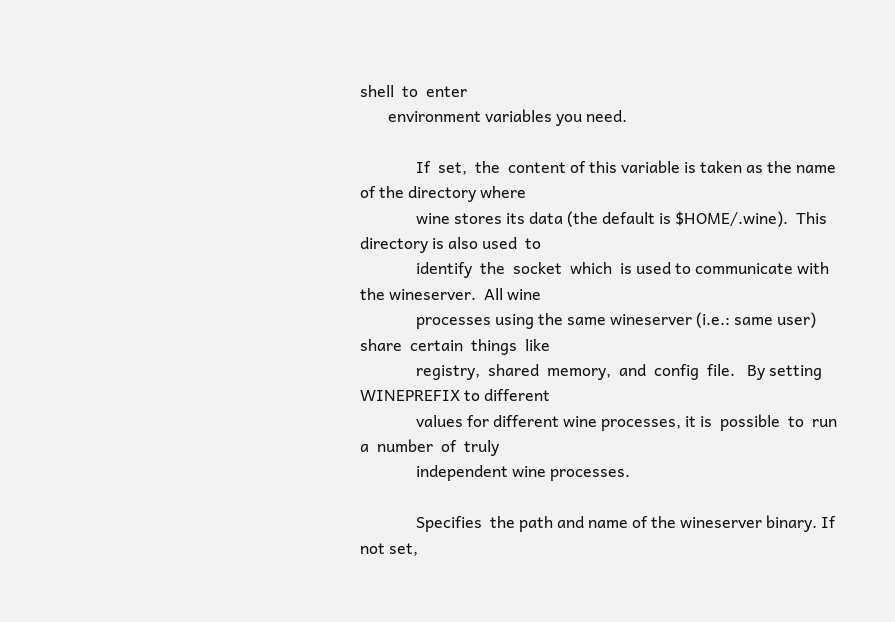shell  to  enter
       environment variables you need.

              If  set,  the  content of this variable is taken as the name of the directory where
              wine stores its data (the default is $HOME/.wine).  This directory is also used  to
              identify  the  socket  which  is used to communicate with the wineserver.  All wine
              processes using the same wineserver (i.e.: same user)  share  certain  things  like
              registry,  shared  memory,  and  config  file.   By setting WINEPREFIX to different
              values for different wine processes, it is  possible  to  run  a  number  of  truly
              independent wine processes.

              Specifies  the path and name of the wineserver binary. If not set,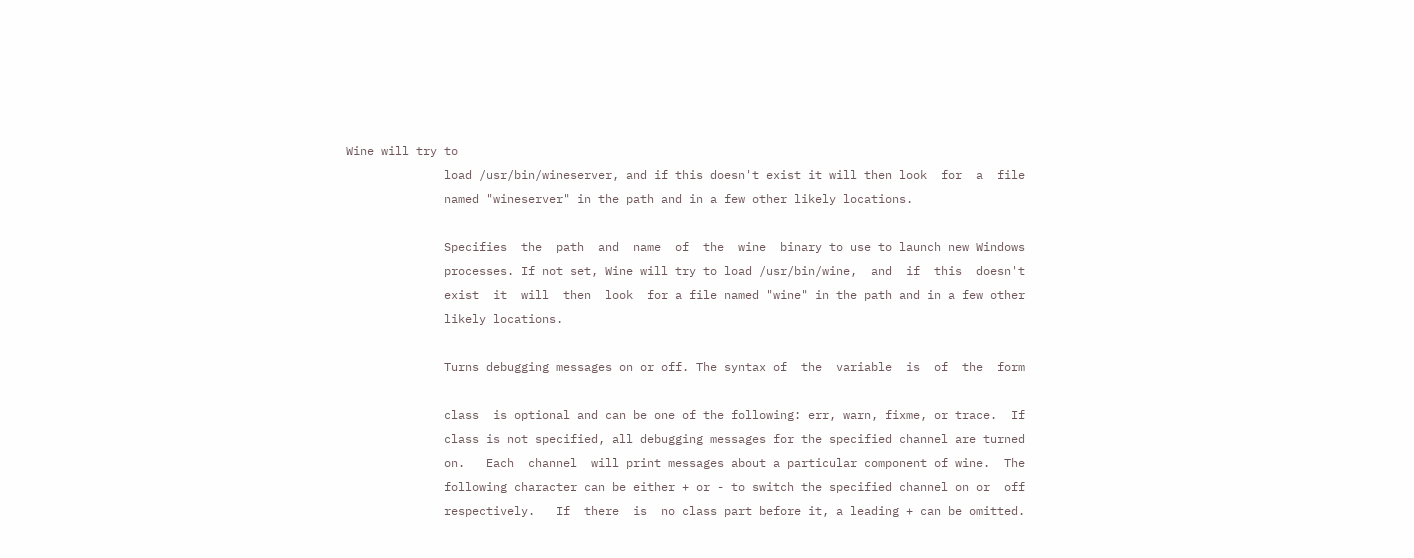Wine will try to
              load /usr/bin/wineserver, and if this doesn't exist it will then look  for  a  file
              named "wineserver" in the path and in a few other likely locations.

              Specifies  the  path  and  name  of  the  wine  binary to use to launch new Windows
              processes. If not set, Wine will try to load /usr/bin/wine,  and  if  this  doesn't
              exist  it  will  then  look  for a file named "wine" in the path and in a few other
              likely locations.

              Turns debugging messages on or off. The syntax of  the  variable  is  of  the  form

              class  is optional and can be one of the following: err, warn, fixme, or trace.  If
              class is not specified, all debugging messages for the specified channel are turned
              on.   Each  channel  will print messages about a particular component of wine.  The
              following character can be either + or - to switch the specified channel on or  off
              respectively.   If  there  is  no class part before it, a leading + can be omitted.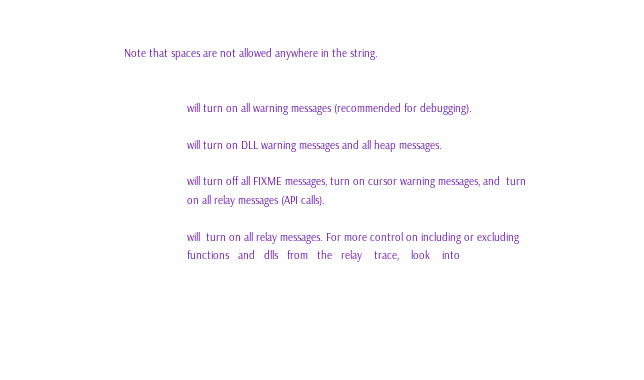Note that spaces are not allowed anywhere in the string.


                     will turn on all warning messages (recommended for debugging).

                     will turn on DLL warning messages and all heap messages.

                     will turn off all FIXME messages, turn on cursor warning messages, and  turn
                     on all relay messages (API calls).

                     will  turn on all relay messages. For more control on including or excluding
                     functions   and   dlls   from   the   relay    trace,    look    into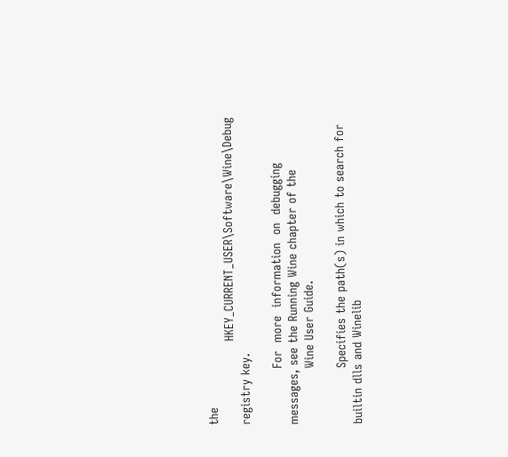the
                     HKEY_CURRENT_USER\Software\Wine\Debug registry key.

              For  more  information  on  debugging messages, see the Running Wine chapter of the
              Wine User Guide.

              Specifies the path(s) in which to search for builtin dlls and Winelib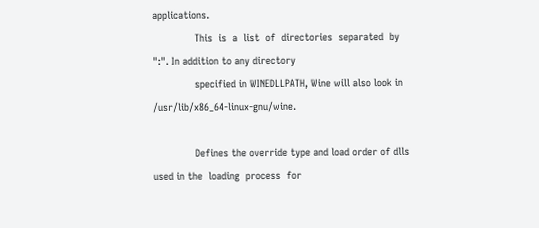applications.
              This  is  a  list  of  directories  separated  by ":". In addition to any directory
              specified in WINEDLLPATH, Wine will also look in /usr/lib/x86_64-linux-gnu/wine.

              Defines the override type and load order of dlls used in the  loading  process  for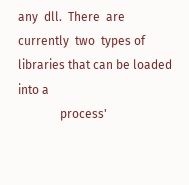any  dll.  There  are  currently  two  types of libraries that can be loaded into a
              process'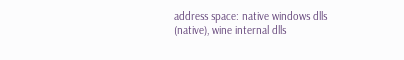address space: native windows dlls (native), wine internal dlls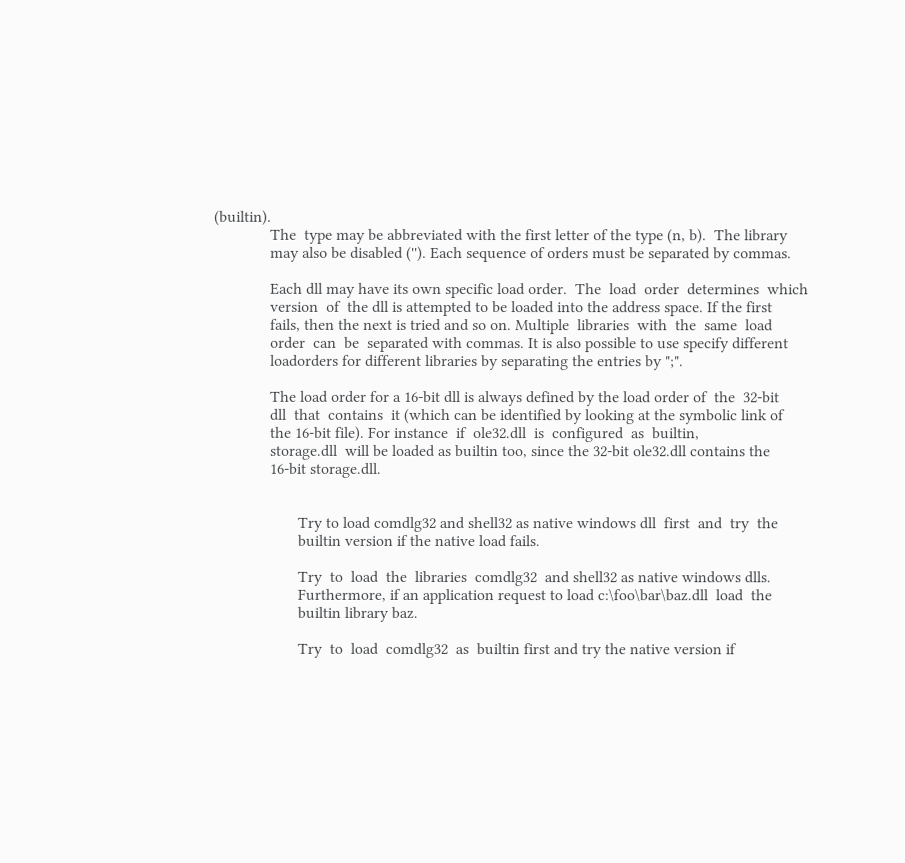(builtin).
              The  type may be abbreviated with the first letter of the type (n, b).  The library
              may also be disabled (''). Each sequence of orders must be separated by commas.

              Each dll may have its own specific load order.  The  load  order  determines  which
              version  of  the dll is attempted to be loaded into the address space. If the first
              fails, then the next is tried and so on. Multiple  libraries  with  the  same  load
              order  can  be  separated with commas. It is also possible to use specify different
              loadorders for different libraries by separating the entries by ";".

              The load order for a 16-bit dll is always defined by the load order of  the  32-bit
              dll  that  contains  it (which can be identified by looking at the symbolic link of
              the 16-bit file). For instance  if  ole32.dll  is  configured  as  builtin,
              storage.dll  will be loaded as builtin too, since the 32-bit ole32.dll contains the
              16-bit storage.dll.


                     Try to load comdlg32 and shell32 as native windows dll  first  and  try  the
                     builtin version if the native load fails.

                     Try  to  load  the  libraries  comdlg32  and shell32 as native windows dlls.
                     Furthermore, if an application request to load c:\foo\bar\baz.dll  load  the
                     builtin library baz.

                     Try  to  load  comdlg32  as  builtin first and try the native version if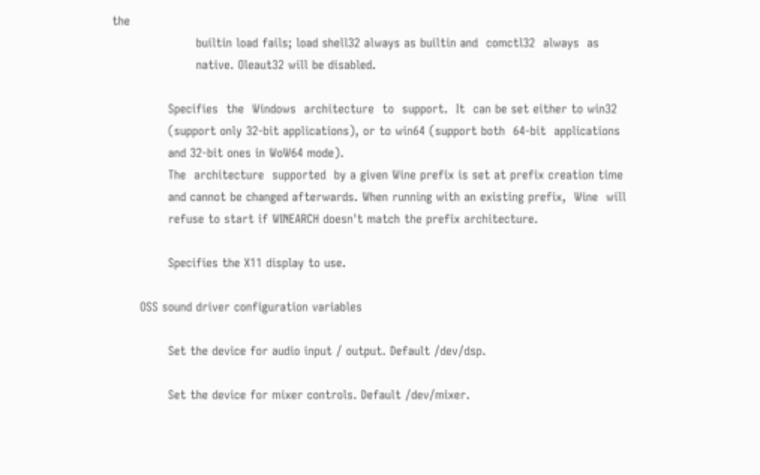the
                     builtin load fails; load shell32 always as builtin and  comctl32  always  as
                     native. Oleaut32 will be disabled.

              Specifies  the  Windows  architecture  to  support.  It  can be set either to win32
              (support only 32-bit applications), or to win64 (support both  64-bit  applications
              and 32-bit ones in WoW64 mode).
              The  architecture  supported  by a given Wine prefix is set at prefix creation time
              and cannot be changed afterwards. When running with an existing prefix,  Wine  will
              refuse to start if WINEARCH doesn't match the prefix architecture.

              Specifies the X11 display to use.

       OSS sound driver configuration variables

              Set the device for audio input / output. Default /dev/dsp.

              Set the device for mixer controls. Default /dev/mixer.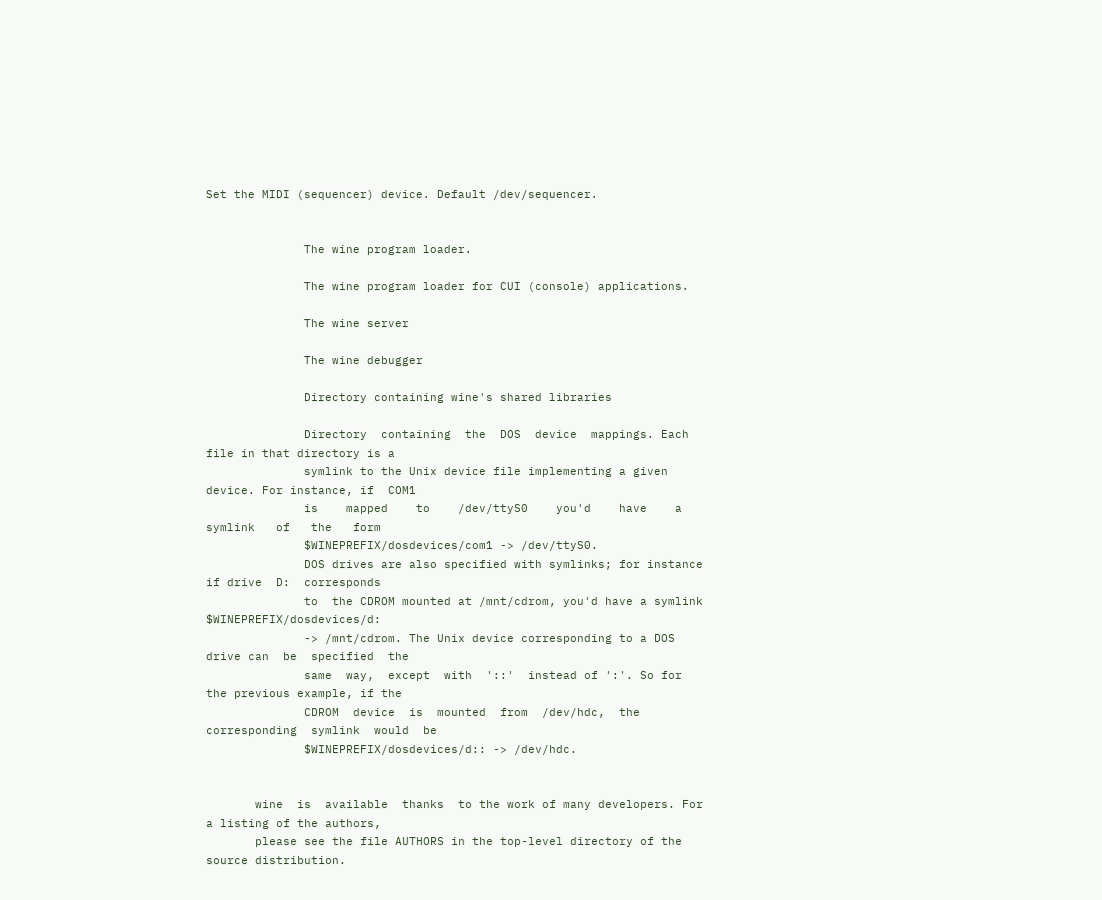Set the MIDI (sequencer) device. Default /dev/sequencer.


              The wine program loader.

              The wine program loader for CUI (console) applications.

              The wine server

              The wine debugger

              Directory containing wine's shared libraries

              Directory  containing  the  DOS  device  mappings. Each file in that directory is a
              symlink to the Unix device file implementing a given device. For instance, if  COM1
              is    mapped    to    /dev/ttyS0    you'd    have    a    symlink   of   the   form
              $WINEPREFIX/dosdevices/com1 -> /dev/ttyS0.
              DOS drives are also specified with symlinks; for instance if drive  D:  corresponds
              to  the CDROM mounted at /mnt/cdrom, you'd have a symlink $WINEPREFIX/dosdevices/d:
              -> /mnt/cdrom. The Unix device corresponding to a DOS drive can  be  specified  the
              same  way,  except  with  '::'  instead of ':'. So for the previous example, if the
              CDROM  device  is  mounted  from  /dev/hdc,  the  corresponding  symlink  would  be
              $WINEPREFIX/dosdevices/d:: -> /dev/hdc.


       wine  is  available  thanks  to the work of many developers. For a listing of the authors,
       please see the file AUTHORS in the top-level directory of the source distribution.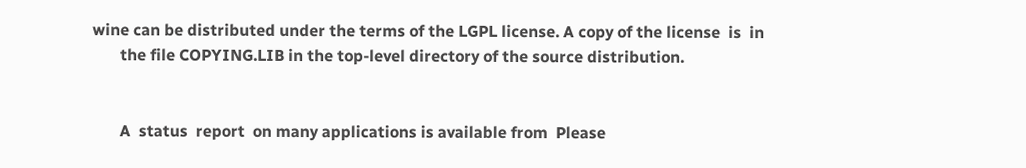wine can be distributed under the terms of the LGPL license. A copy of the license  is  in
       the file COPYING.LIB in the top-level directory of the source distribution.


       A  status  report  on many applications is available from  Please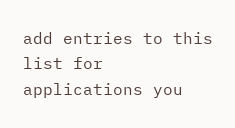add entries to this list for applications you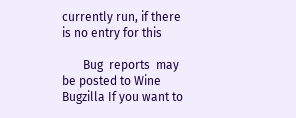currently run, if there is no entry for this

       Bug  reports  may  be posted to Wine Bugzilla If you want to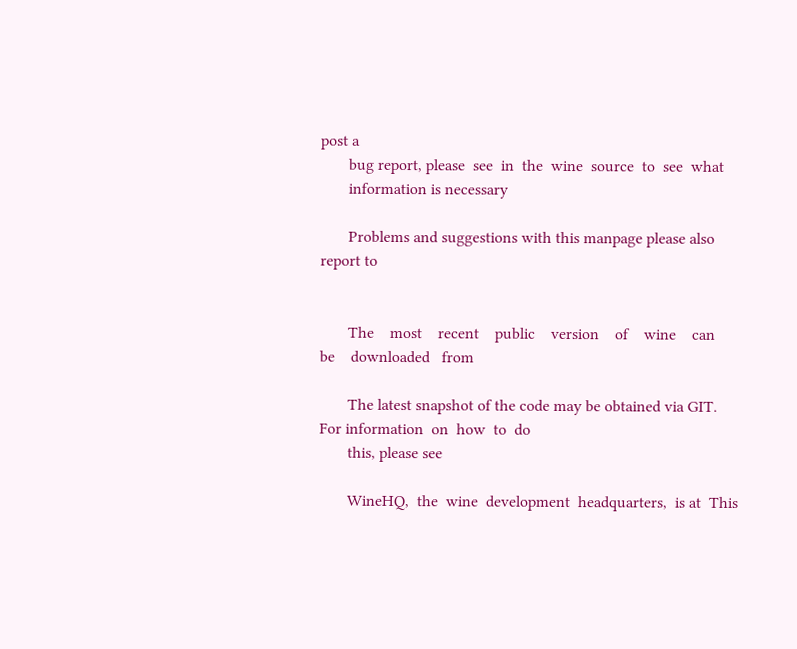post a
       bug report, please  see  in  the  wine  source  to  see  what
       information is necessary

       Problems and suggestions with this manpage please also report to


       The    most    recent    public    version    of    wine    can    be    downloaded   from

       The latest snapshot of the code may be obtained via GIT.  For information  on  how  to  do
       this, please see

       WineHQ,  the  wine  development  headquarters,  is at  This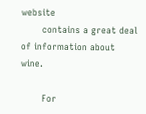website
       contains a great deal of information about wine.

       For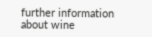further information about wine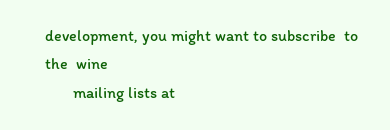development, you might want to subscribe  to  the  wine
       mailing lists at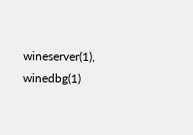wineserver(1), winedbg(1)